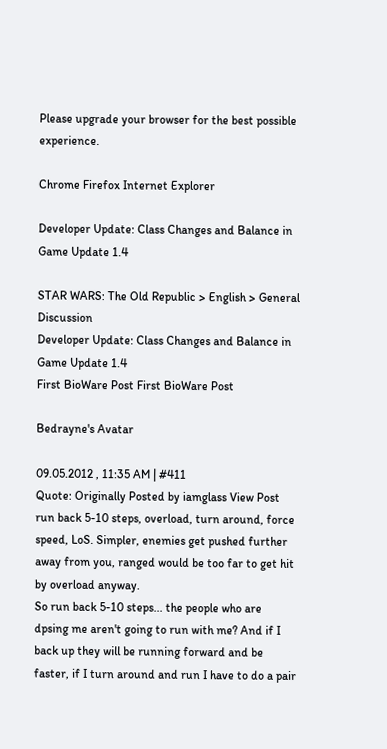Please upgrade your browser for the best possible experience.

Chrome Firefox Internet Explorer

Developer Update: Class Changes and Balance in Game Update 1.4

STAR WARS: The Old Republic > English > General Discussion
Developer Update: Class Changes and Balance in Game Update 1.4
First BioWare Post First BioWare Post

Bedrayne's Avatar

09.05.2012 , 11:35 AM | #411
Quote: Originally Posted by iamglass View Post
run back 5-10 steps, overload, turn around, force speed, LoS. Simpler, enemies get pushed further away from you, ranged would be too far to get hit by overload anyway.
So run back 5-10 steps... the people who are dpsing me aren't going to run with me? And if I back up they will be running forward and be faster, if I turn around and run I have to do a pair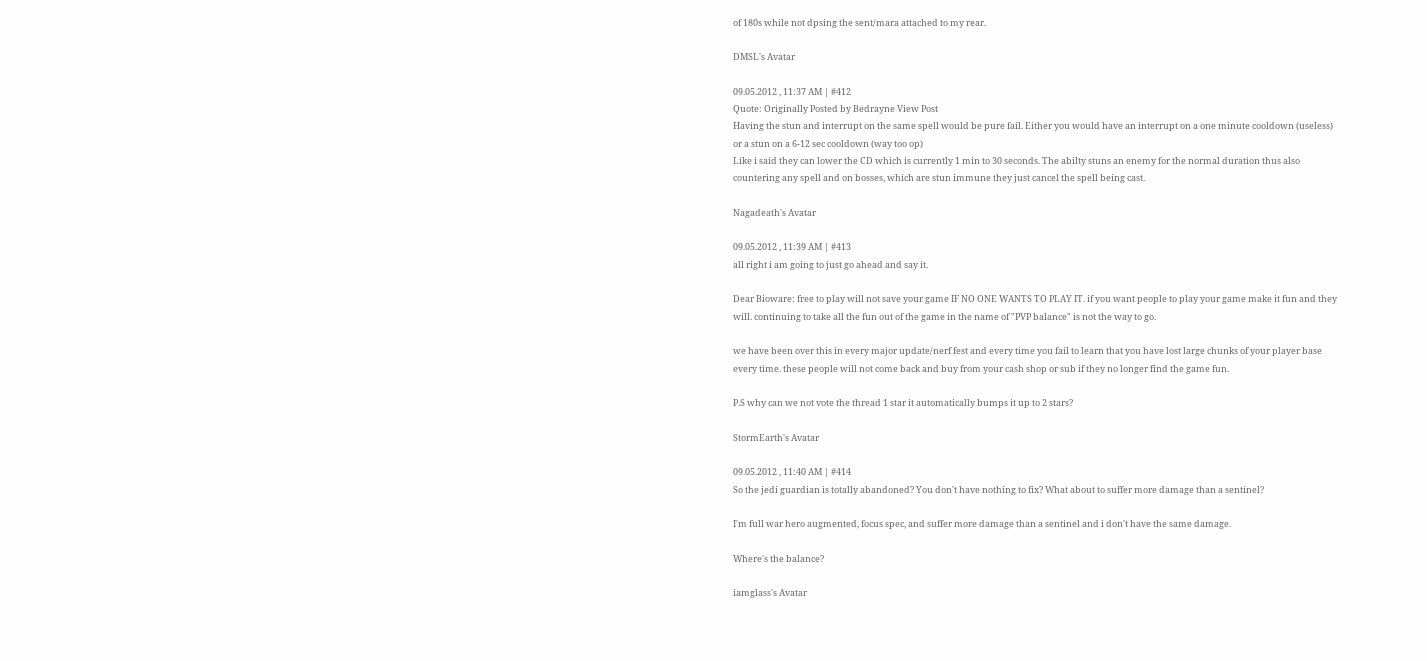of 180s while not dpsing the sent/mara attached to my rear.

DMSL's Avatar

09.05.2012 , 11:37 AM | #412
Quote: Originally Posted by Bedrayne View Post
Having the stun and interrupt on the same spell would be pure fail. Either you would have an interrupt on a one minute cooldown (useless) or a stun on a 6-12 sec cooldown (way too op)
Like i said they can lower the CD which is currently 1 min to 30 seconds. The abilty stuns an enemy for the normal duration thus also countering any spell and on bosses, which are stun immune they just cancel the spell being cast.

Nagadeath's Avatar

09.05.2012 , 11:39 AM | #413
all right i am going to just go ahead and say it.

Dear Bioware: free to play will not save your game IF NO ONE WANTS TO PLAY IT. if you want people to play your game make it fun and they will. continuing to take all the fun out of the game in the name of "PVP balance" is not the way to go.

we have been over this in every major update/nerf fest and every time you fail to learn that you have lost large chunks of your player base every time. these people will not come back and buy from your cash shop or sub if they no longer find the game fun.

P.S why can we not vote the thread 1 star it automatically bumps it up to 2 stars?

StormEarth's Avatar

09.05.2012 , 11:40 AM | #414
So the jedi guardian is totally abandoned? You don't have nothing to fix? What about to suffer more damage than a sentinel?

I'm full war hero augmented, focus spec, and suffer more damage than a sentinel and i don't have the same damage.

Where's the balance?

iamglass's Avatar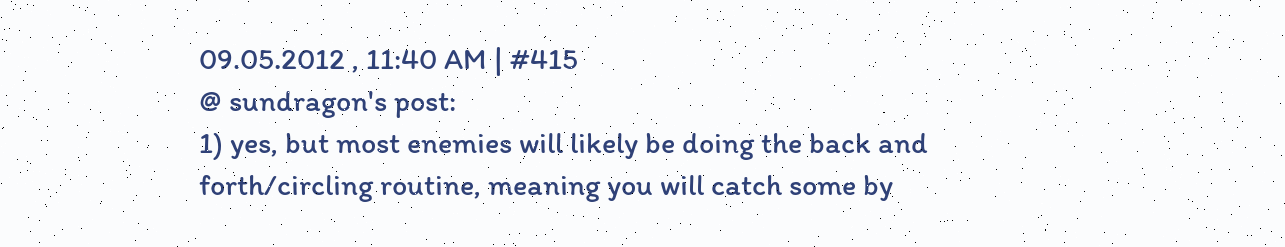09.05.2012 , 11:40 AM | #415
@ sundragon's post:
1) yes, but most enemies will likely be doing the back and forth/circling routine, meaning you will catch some by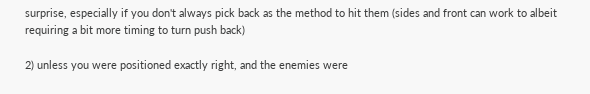surprise, especially if you don't always pick back as the method to hit them (sides and front can work to albeit requiring a bit more timing to turn push back)

2) unless you were positioned exactly right, and the enemies were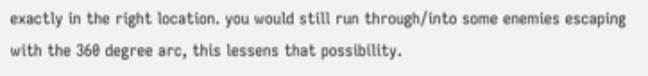exactly in the right location. you would still run through/into some enemies escaping with the 360 degree arc, this lessens that possibility.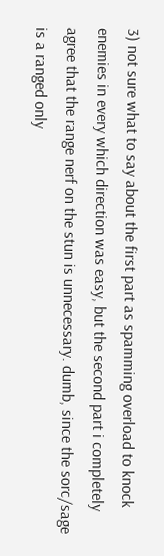3) not sure what to say about the first part as spamming overload to knock enemies in every which direction was easy, but the second part i completely agree that the range nerf on the stun is unnecessary. dumb, since the sorc/sage is a ranged only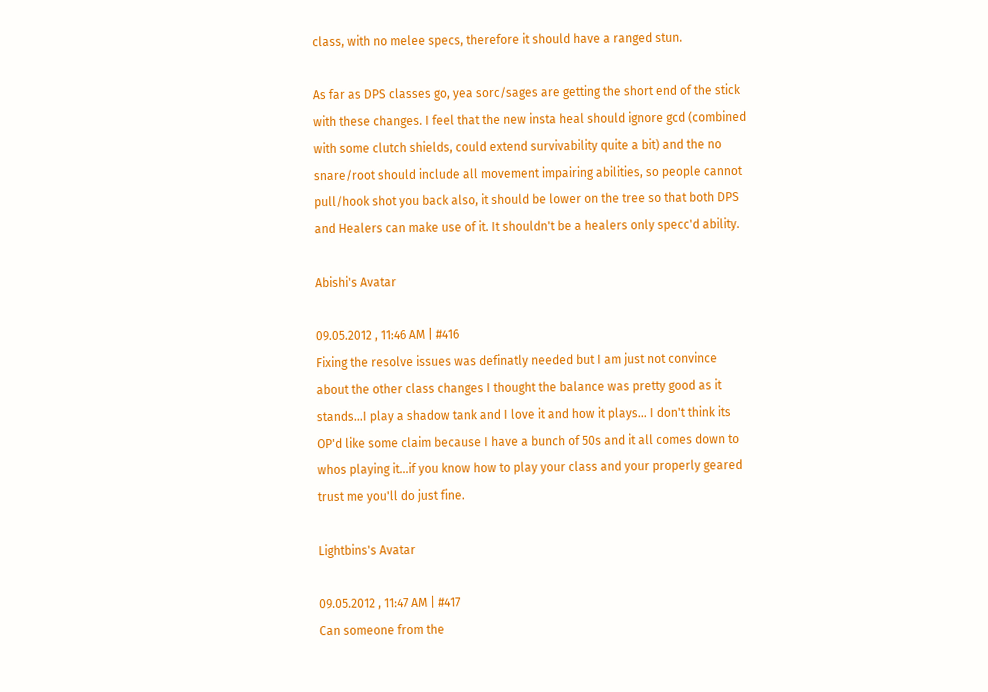class, with no melee specs, therefore it should have a ranged stun.

As far as DPS classes go, yea sorc/sages are getting the short end of the stick with these changes. I feel that the new insta heal should ignore gcd (combined with some clutch shields, could extend survivability quite a bit) and the no snare/root should include all movement impairing abilities, so people cannot pull/hook shot you back also, it should be lower on the tree so that both DPS and Healers can make use of it. It shouldn't be a healers only specc'd ability.

Abishi's Avatar

09.05.2012 , 11:46 AM | #416
Fixing the resolve issues was definatly needed but I am just not convince about the other class changes I thought the balance was pretty good as it stands...I play a shadow tank and I love it and how it plays... I don't think its OP'd like some claim because I have a bunch of 50s and it all comes down to whos playing it...if you know how to play your class and your properly geared trust me you'll do just fine.

Lightbins's Avatar

09.05.2012 , 11:47 AM | #417
Can someone from the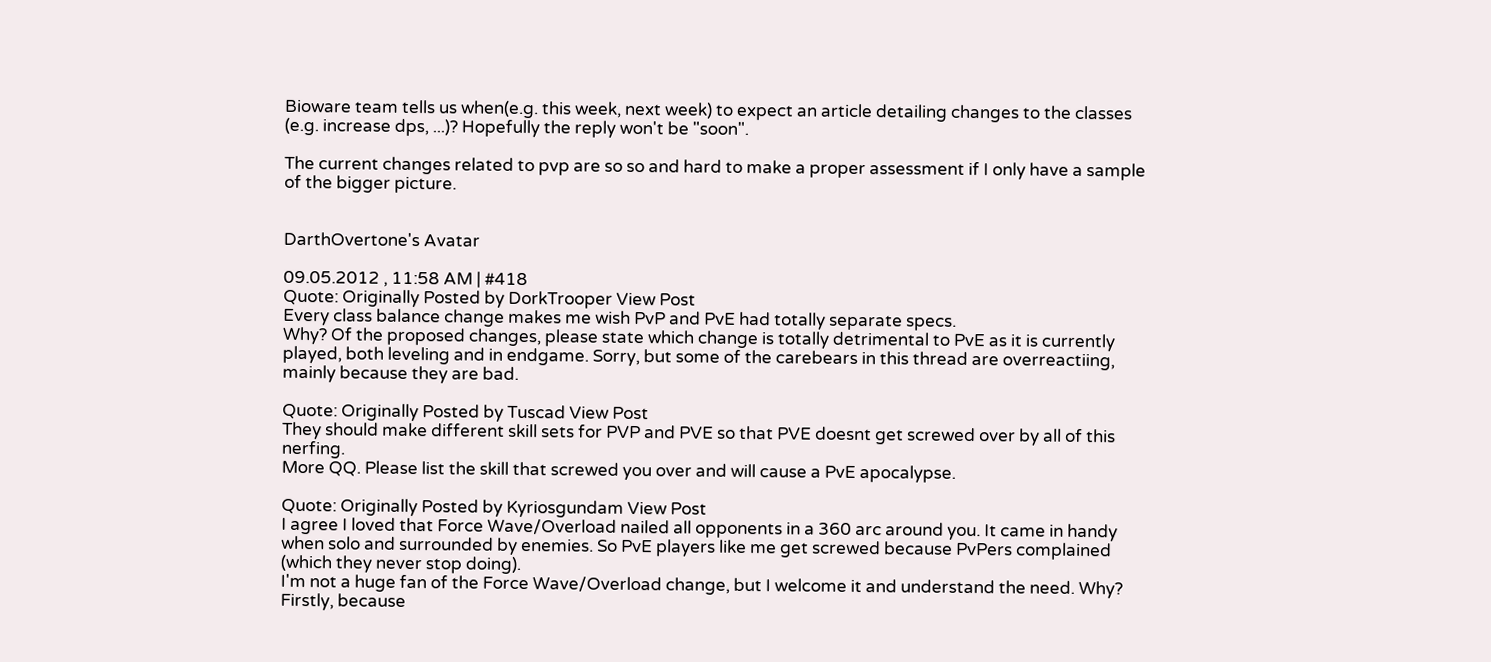Bioware team tells us when(e.g. this week, next week) to expect an article detailing changes to the classes (e.g. increase dps, ...)? Hopefully the reply won't be "soon".

The current changes related to pvp are so so and hard to make a proper assessment if I only have a sample of the bigger picture.


DarthOvertone's Avatar

09.05.2012 , 11:58 AM | #418
Quote: Originally Posted by DorkTrooper View Post
Every class balance change makes me wish PvP and PvE had totally separate specs.
Why? Of the proposed changes, please state which change is totally detrimental to PvE as it is currently played, both leveling and in endgame. Sorry, but some of the carebears in this thread are overreactiing, mainly because they are bad.

Quote: Originally Posted by Tuscad View Post
They should make different skill sets for PVP and PVE so that PVE doesnt get screwed over by all of this nerfing.
More QQ. Please list the skill that screwed you over and will cause a PvE apocalypse.

Quote: Originally Posted by Kyriosgundam View Post
I agree I loved that Force Wave/Overload nailed all opponents in a 360 arc around you. It came in handy when solo and surrounded by enemies. So PvE players like me get screwed because PvPers complained (which they never stop doing).
I'm not a huge fan of the Force Wave/Overload change, but I welcome it and understand the need. Why? Firstly, because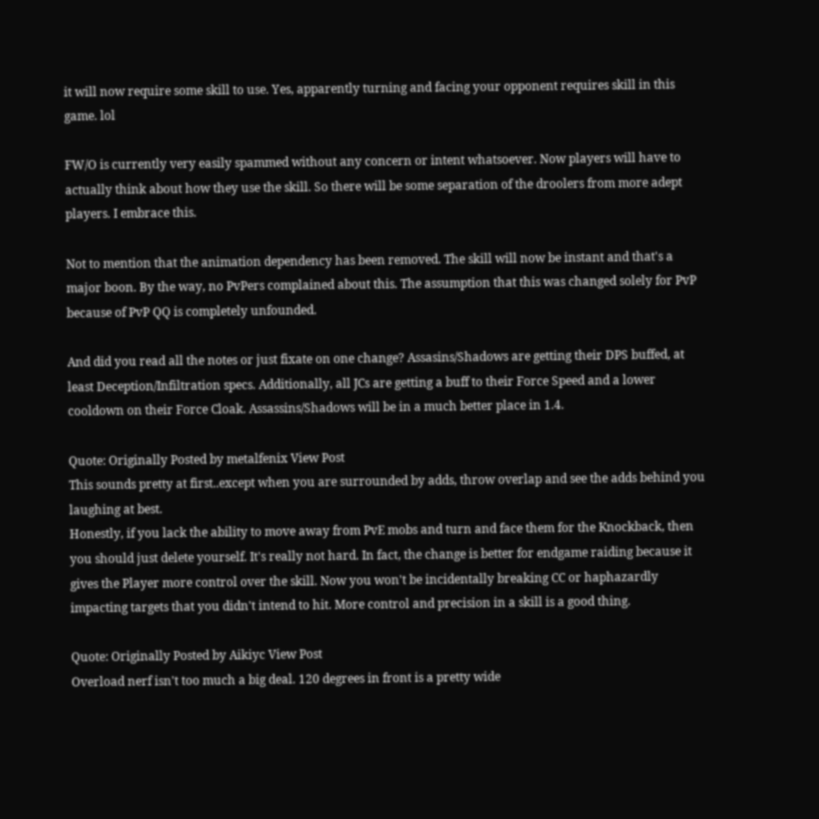it will now require some skill to use. Yes, apparently turning and facing your opponent requires skill in this game. lol

FW/O is currently very easily spammed without any concern or intent whatsoever. Now players will have to actually think about how they use the skill. So there will be some separation of the droolers from more adept players. I embrace this.

Not to mention that the animation dependency has been removed. The skill will now be instant and that's a major boon. By the way, no PvPers complained about this. The assumption that this was changed solely for PvP because of PvP QQ is completely unfounded.

And did you read all the notes or just fixate on one change? Assasins/Shadows are getting their DPS buffed, at least Deception/Infiltration specs. Additionally, all JCs are getting a buff to their Force Speed and a lower cooldown on their Force Cloak. Assassins/Shadows will be in a much better place in 1.4.

Quote: Originally Posted by metalfenix View Post
This sounds pretty at first..except when you are surrounded by adds, throw overlap and see the adds behind you laughing at best.
Honestly, if you lack the ability to move away from PvE mobs and turn and face them for the Knockback, then you should just delete yourself. It's really not hard. In fact, the change is better for endgame raiding because it gives the Player more control over the skill. Now you won't be incidentally breaking CC or haphazardly impacting targets that you didn't intend to hit. More control and precision in a skill is a good thing.

Quote: Originally Posted by Aikiyc View Post
Overload nerf isn't too much a big deal. 120 degrees in front is a pretty wide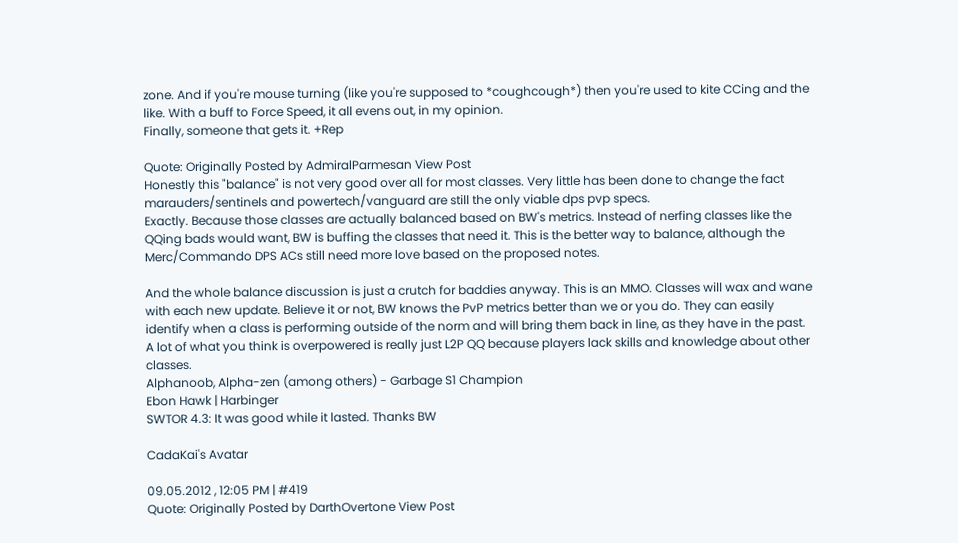zone. And if you're mouse turning (like you're supposed to *coughcough*) then you're used to kite CCing and the like. With a buff to Force Speed, it all evens out, in my opinion.
Finally, someone that gets it. +Rep

Quote: Originally Posted by AdmiralParmesan View Post
Honestly this "balance" is not very good over all for most classes. Very little has been done to change the fact marauders/sentinels and powertech/vanguard are still the only viable dps pvp specs.
Exactly. Because those classes are actually balanced based on BW's metrics. Instead of nerfing classes like the QQing bads would want, BW is buffing the classes that need it. This is the better way to balance, although the Merc/Commando DPS ACs still need more love based on the proposed notes.

And the whole balance discussion is just a crutch for baddies anyway. This is an MMO. Classes will wax and wane with each new update. Believe it or not, BW knows the PvP metrics better than we or you do. They can easily identify when a class is performing outside of the norm and will bring them back in line, as they have in the past. A lot of what you think is overpowered is really just L2P QQ because players lack skills and knowledge about other classes.
Alphanoob, Alpha-zen (among others) - Garbage S1 Champion
Ebon Hawk | Harbinger
SWTOR 4.3: It was good while it lasted. Thanks BW

CadaKai's Avatar

09.05.2012 , 12:05 PM | #419
Quote: Originally Posted by DarthOvertone View Post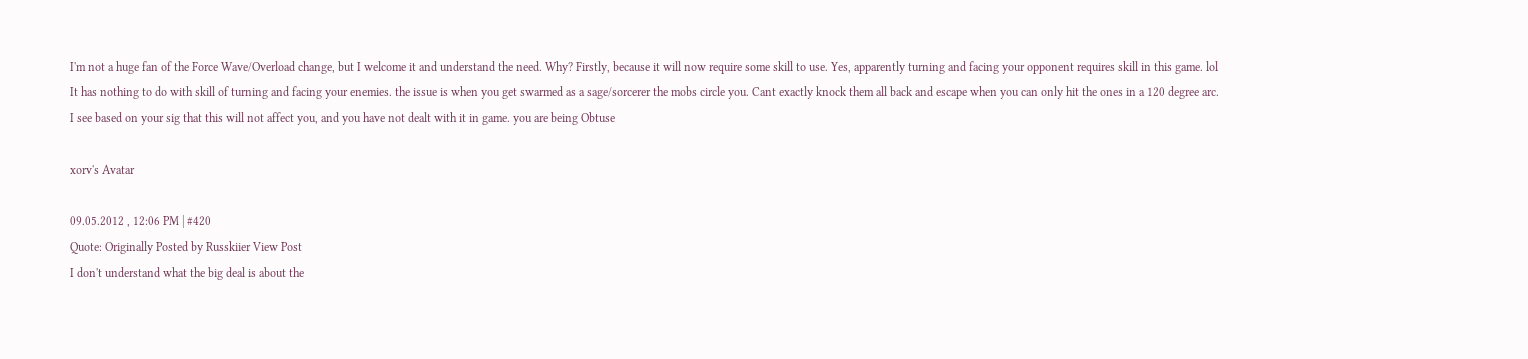I'm not a huge fan of the Force Wave/Overload change, but I welcome it and understand the need. Why? Firstly, because it will now require some skill to use. Yes, apparently turning and facing your opponent requires skill in this game. lol
It has nothing to do with skill of turning and facing your enemies. the issue is when you get swarmed as a sage/sorcerer the mobs circle you. Cant exactly knock them all back and escape when you can only hit the ones in a 120 degree arc.
I see based on your sig that this will not affect you, and you have not dealt with it in game. you are being Obtuse

xorv's Avatar

09.05.2012 , 12:06 PM | #420
Quote: Originally Posted by Russkiier View Post
I don't understand what the big deal is about the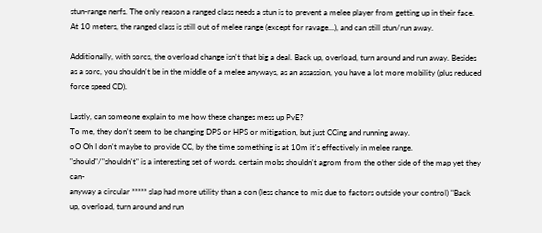stun-range nerfs. The only reason a ranged class needs a stun is to prevent a melee player from getting up in their face. At 10 meters, the ranged class is still out of melee range (except for ravage...), and can still stun/run away.

Additionally, with sorcs, the overload change isn't that big a deal. Back up, overload, turn around and run away. Besides as a sorc, you shouldn't be in the middle of a melee anyways, as an assassion, you have a lot more mobility (plus reduced force speed CD).

Lastly, can someone explain to me how these changes mess up PvE?
To me, they don't seem to be changing DPS or HPS or mitigation, but just CCing and running away.
oO Oh I don't maybe to provide CC, by the time something is at 10m it's effectively in melee range.
"should"/"shouldn't" is a interesting set of words. certain mobs shouldn't agrom from the other side of the map yet they can-
anyway a circular ***** slap had more utility than a con (less chance to mis due to factors outside your control) "Back up, overload, turn around and run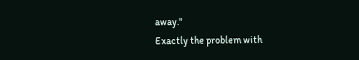away."
Exactly the problem with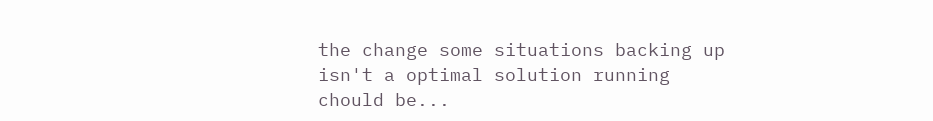the change some situations backing up isn't a optimal solution running chould be...